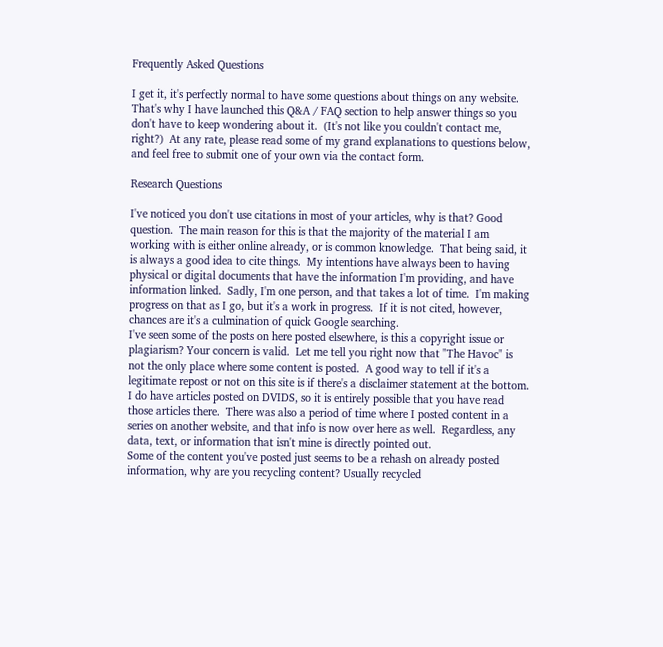Frequently Asked Questions

I get it, it's perfectly normal to have some questions about things on any website.  That's why I have launched this Q&A / FAQ section to help answer things so you don't have to keep wondering about it.  (It's not like you couldn't contact me, right?)  At any rate, please read some of my grand explanations to questions below, and feel free to submit one of your own via the contact form.

Research Questions

I've noticed you don't use citations in most of your articles, why is that? Good question.  The main reason for this is that the majority of the material I am working with is either online already, or is common knowledge.  That being said, it is always a good idea to cite things.  My intentions have always been to having physical or digital documents that have the information I'm providing, and have information linked.  Sadly, I'm one person, and that takes a lot of time.  I'm making progress on that as I go, but it's a work in progress.  If it is not cited, however, chances are it's a culmination of quick Google searching.
I've seen some of the posts on here posted elsewhere, is this a copyright issue or plagiarism? Your concern is valid.  Let me tell you right now that "The Havoc" is not the only place where some content is posted.  A good way to tell if it's a legitimate repost or not on this site is if there's a disclaimer statement at the bottom.  I do have articles posted on DVIDS, so it is entirely possible that you have read those articles there.  There was also a period of time where I posted content in a series on another website, and that info is now over here as well.  Regardless, any data, text, or information that isn't mine is directly pointed out.
Some of the content you've posted just seems to be a rehash on already posted information, why are you recycling content? Usually recycled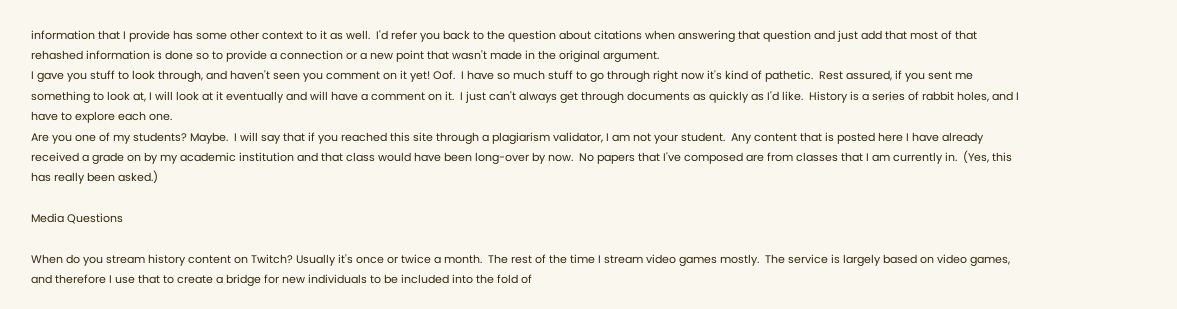information that I provide has some other context to it as well.  I'd refer you back to the question about citations when answering that question and just add that most of that rehashed information is done so to provide a connection or a new point that wasn't made in the original argument.
I gave you stuff to look through, and haven't seen you comment on it yet! Oof.  I have so much stuff to go through right now it's kind of pathetic.  Rest assured, if you sent me something to look at, I will look at it eventually and will have a comment on it.  I just can't always get through documents as quickly as I'd like.  History is a series of rabbit holes, and I have to explore each one.
Are you one of my students? Maybe.  I will say that if you reached this site through a plagiarism validator, I am not your student.  Any content that is posted here I have already received a grade on by my academic institution and that class would have been long-over by now.  No papers that I've composed are from classes that I am currently in.  (Yes, this has really been asked.)

Media Questions

When do you stream history content on Twitch? Usually it's once or twice a month.  The rest of the time I stream video games mostly.  The service is largely based on video games, and therefore I use that to create a bridge for new individuals to be included into the fold of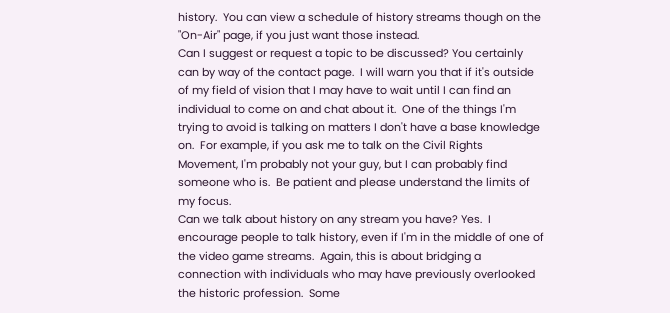history.  You can view a schedule of history streams though on the "On-Air" page, if you just want those instead.
Can I suggest or request a topic to be discussed? You certainly can by way of the contact page.  I will warn you that if it's outside of my field of vision that I may have to wait until I can find an individual to come on and chat about it.  One of the things I'm trying to avoid is talking on matters I don't have a base knowledge on.  For example, if you ask me to talk on the Civil Rights Movement, I'm probably not your guy, but I can probably find someone who is.  Be patient and please understand the limits of my focus.
Can we talk about history on any stream you have? Yes.  I encourage people to talk history, even if I'm in the middle of one of the video game streams.  Again, this is about bridging a connection with individuals who may have previously overlooked the historic profession.  Some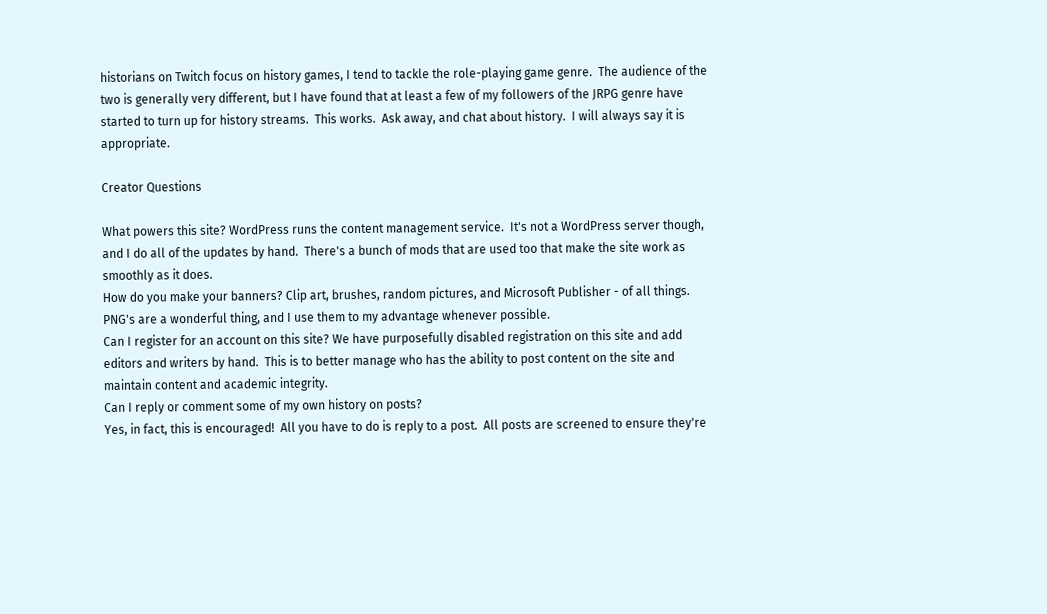historians on Twitch focus on history games, I tend to tackle the role-playing game genre.  The audience of the two is generally very different, but I have found that at least a few of my followers of the JRPG genre have started to turn up for history streams.  This works.  Ask away, and chat about history.  I will always say it is appropriate.

Creator Questions

What powers this site? WordPress runs the content management service.  It's not a WordPress server though, and I do all of the updates by hand.  There's a bunch of mods that are used too that make the site work as smoothly as it does.
How do you make your banners? Clip art, brushes, random pictures, and Microsoft Publisher - of all things.  PNG's are a wonderful thing, and I use them to my advantage whenever possible.
Can I register for an account on this site? We have purposefully disabled registration on this site and add editors and writers by hand.  This is to better manage who has the ability to post content on the site and maintain content and academic integrity.
Can I reply or comment some of my own history on posts?
Yes, in fact, this is encouraged!  All you have to do is reply to a post.  All posts are screened to ensure they're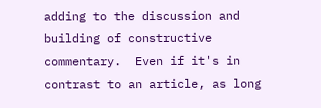adding to the discussion and building of constructive commentary.  Even if it's in contrast to an article, as long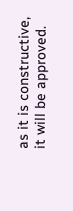as it is constructive, it will be approved.